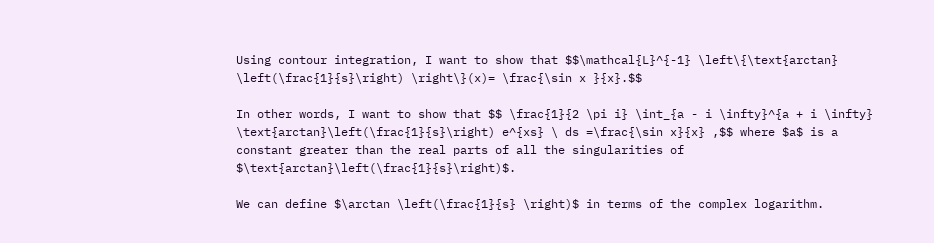Using contour integration, I want to show that $$\mathcal{L}^{-1} \left\{\text{arctan} \left(\frac{1}{s}\right) \right\}(x)= \frac{\sin x }{x}.$$

In other words, I want to show that $$ \frac{1}{2 \pi i} \int_{a - i \infty}^{a + i \infty} \text{arctan}\left(\frac{1}{s}\right) e^{xs} \ ds =\frac{\sin x}{x} ,$$ where $a$ is a constant greater than the real parts of all the singularities of $\text{arctan}\left(\frac{1}{s}\right)$.

We can define $\arctan \left(\frac{1}{s} \right)$ in terms of the complex logarithm.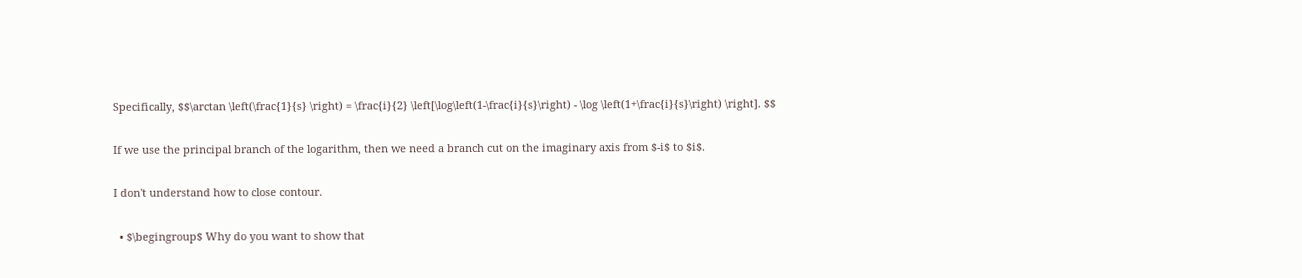Specifically, $$\arctan \left(\frac{1}{s} \right) = \frac{i}{2} \left[\log\left(1-\frac{i}{s}\right) - \log \left(1+\frac{i}{s}\right) \right]. $$

If we use the principal branch of the logarithm, then we need a branch cut on the imaginary axis from $-i$ to $i$.

I don't understand how to close contour.

  • $\begingroup$ Why do you want to show that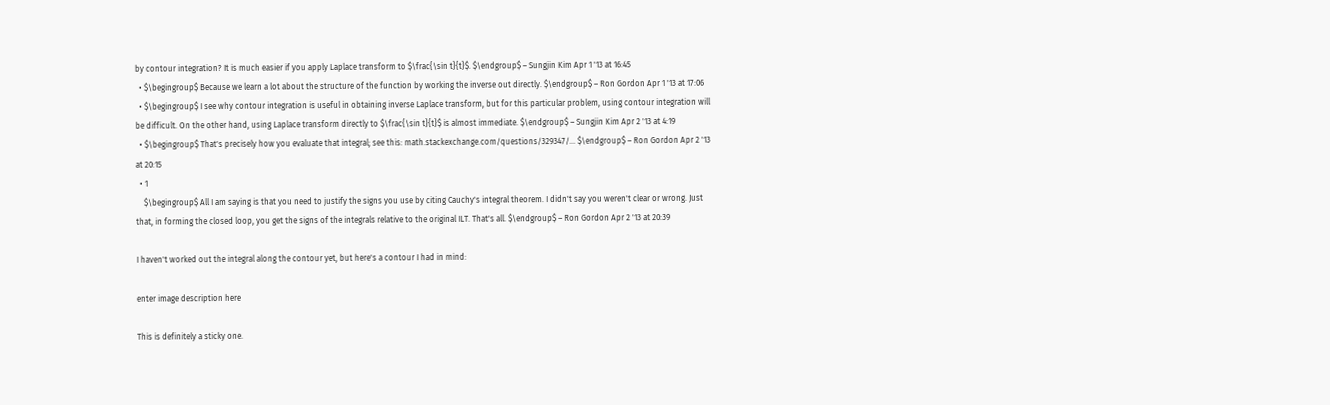by contour integration? It is much easier if you apply Laplace transform to $\frac{\sin t}{t}$. $\endgroup$ – Sungjin Kim Apr 1 '13 at 16:45
  • $\begingroup$ Because we learn a lot about the structure of the function by working the inverse out directly. $\endgroup$ – Ron Gordon Apr 1 '13 at 17:06
  • $\begingroup$ I see why contour integration is useful in obtaining inverse Laplace transform, but for this particular problem, using contour integration will be difficult. On the other hand, using Laplace transform directly to $\frac{\sin t}{t}$ is almost immediate. $\endgroup$ – Sungjin Kim Apr 2 '13 at 4:19
  • $\begingroup$ That's precisely how you evaluate that integral; see this: math.stackexchange.com/questions/329347/… $\endgroup$ – Ron Gordon Apr 2 '13 at 20:15
  • 1
    $\begingroup$ All I am saying is that you need to justify the signs you use by citing Cauchy's integral theorem. I didn't say you weren't clear or wrong. Just that, in forming the closed loop, you get the signs of the integrals relative to the original ILT. That's all. $\endgroup$ – Ron Gordon Apr 2 '13 at 20:39

I haven't worked out the integral along the contour yet, but here's a contour I had in mind:

enter image description here

This is definitely a sticky one.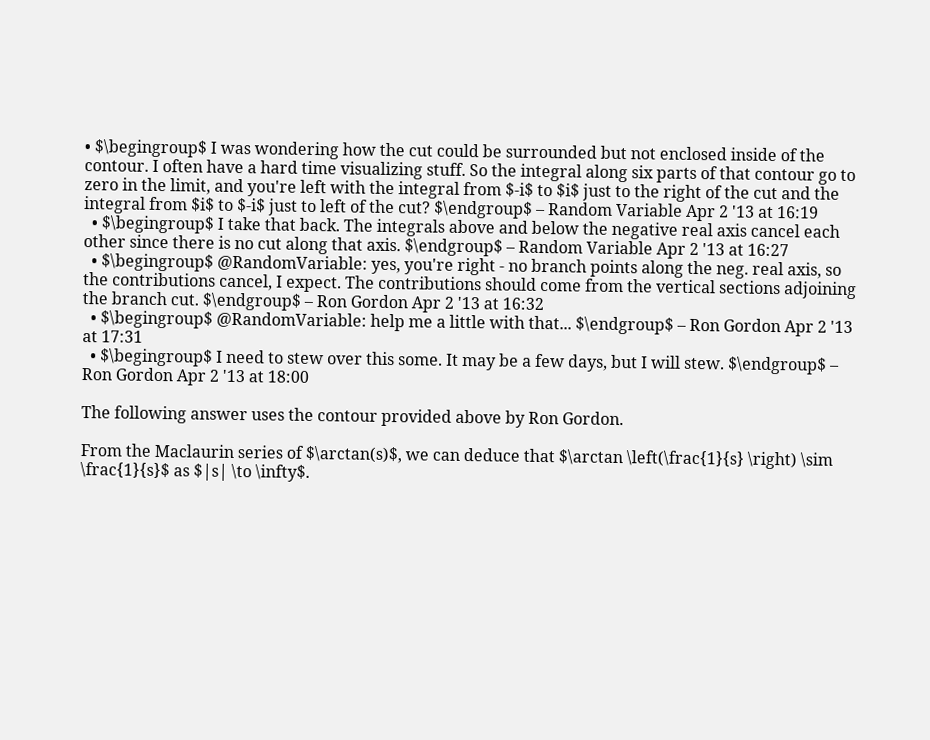• $\begingroup$ I was wondering how the cut could be surrounded but not enclosed inside of the contour. I often have a hard time visualizing stuff. So the integral along six parts of that contour go to zero in the limit, and you're left with the integral from $-i$ to $i$ just to the right of the cut and the integral from $i$ to $-i$ just to left of the cut? $\endgroup$ – Random Variable Apr 2 '13 at 16:19
  • $\begingroup$ I take that back. The integrals above and below the negative real axis cancel each other since there is no cut along that axis. $\endgroup$ – Random Variable Apr 2 '13 at 16:27
  • $\begingroup$ @RandomVariable: yes, you're right - no branch points along the neg. real axis, so the contributions cancel, I expect. The contributions should come from the vertical sections adjoining the branch cut. $\endgroup$ – Ron Gordon Apr 2 '13 at 16:32
  • $\begingroup$ @RandomVariable: help me a little with that... $\endgroup$ – Ron Gordon Apr 2 '13 at 17:31
  • $\begingroup$ I need to stew over this some. It may be a few days, but I will stew. $\endgroup$ – Ron Gordon Apr 2 '13 at 18:00

The following answer uses the contour provided above by Ron Gordon.

From the Maclaurin series of $\arctan(s)$, we can deduce that $\arctan \left(\frac{1}{s} \right) \sim \frac{1}{s}$ as $|s| \to \infty$.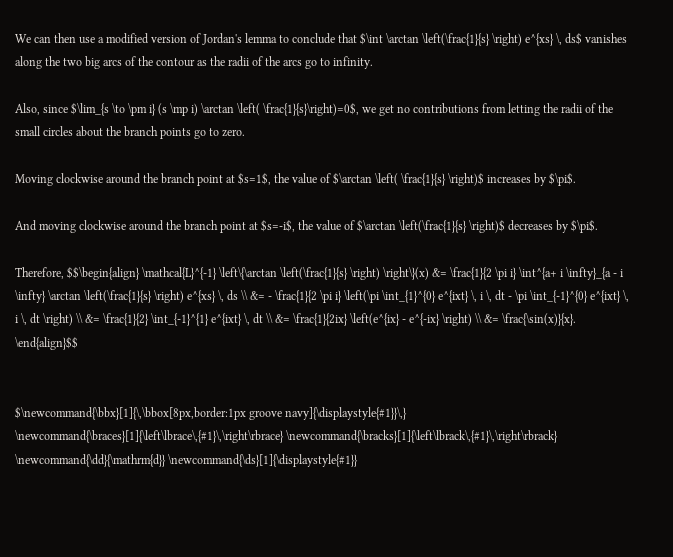We can then use a modified version of Jordan's lemma to conclude that $\int \arctan \left(\frac{1}{s} \right) e^{xs} \, ds$ vanishes along the two big arcs of the contour as the radii of the arcs go to infinity.

Also, since $\lim_{s \to \pm i} (s \mp i) \arctan \left( \frac{1}{s}\right)=0$, we get no contributions from letting the radii of the small circles about the branch points go to zero.

Moving clockwise around the branch point at $s=1$, the value of $\arctan \left( \frac{1}{s} \right)$ increases by $\pi$.

And moving clockwise around the branch point at $s=-i$, the value of $\arctan \left(\frac{1}{s} \right)$ decreases by $\pi$.

Therefore, $$\begin{align} \mathcal{L}^{-1} \left\{\arctan \left(\frac{1}{s} \right) \right\}(x) &= \frac{1}{2 \pi i} \int^{a+ i \infty}_{a - i \infty} \arctan \left(\frac{1}{s} \right) e^{xs} \, ds \\ &= - \frac{1}{2 \pi i} \left(\pi \int_{1}^{0} e^{ixt} \, i \, dt - \pi \int_{-1}^{0} e^{ixt} \, i \, dt \right) \\ &= \frac{1}{2} \int_{-1}^{1} e^{ixt} \, dt \\ &= \frac{1}{2ix} \left(e^{ix} - e^{-ix} \right) \\ &= \frac{\sin(x)}{x}. \end{align}$$


$\newcommand{\bbx}[1]{\,\bbox[8px,border:1px groove navy]{\displaystyle{#1}}\,} \newcommand{\braces}[1]{\left\lbrace\,{#1}\,\right\rbrace} \newcommand{\bracks}[1]{\left\lbrack\,{#1}\,\right\rbrack} \newcommand{\dd}{\mathrm{d}} \newcommand{\ds}[1]{\displaystyle{#1}}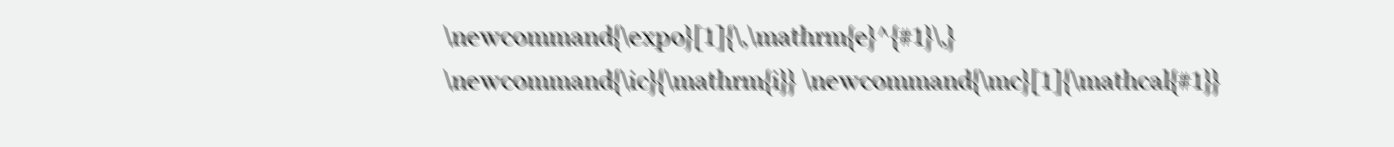\newcommand{\expo}[1]{\,\mathrm{e}^{#1}\,} \newcommand{\ic}{\mathrm{i}} \newcommand{\mc}[1]{\mathcal{#1}}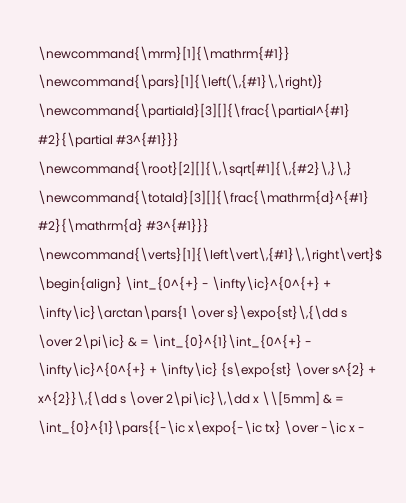\newcommand{\mrm}[1]{\mathrm{#1}} \newcommand{\pars}[1]{\left(\,{#1}\,\right)} \newcommand{\partiald}[3][]{\frac{\partial^{#1} #2}{\partial #3^{#1}}} \newcommand{\root}[2][]{\,\sqrt[#1]{\,{#2}\,}\,} \newcommand{\totald}[3][]{\frac{\mathrm{d}^{#1} #2}{\mathrm{d} #3^{#1}}} \newcommand{\verts}[1]{\left\vert\,{#1}\,\right\vert}$ \begin{align} \int_{0^{+} - \infty\ic}^{0^{+} + \infty\ic}\arctan\pars{1 \over s}\expo{st}\,{\dd s \over 2\pi\ic} & = \int_{0}^{1}\int_{0^{+} - \infty\ic}^{0^{+} + \infty\ic} {s\expo{st} \over s^{2} + x^{2}}\,{\dd s \over 2\pi\ic}\,\dd x \\[5mm] & = \int_{0}^{1}\pars{{-\ic x\expo{-\ic tx} \over -\ic x -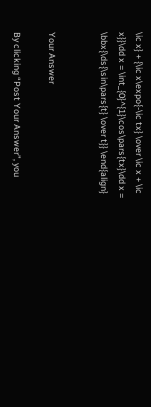\ic x} + {\ic x\expo{-\ic tx} \over \ic x + \ic x}}\dd x = \int_{0}^{1}\cos\pars{tx}\dd x = \bbx{\ds{\sin\pars{t} \over t}} \end{align}


Your Answer

By clicking “Post Your Answer”, you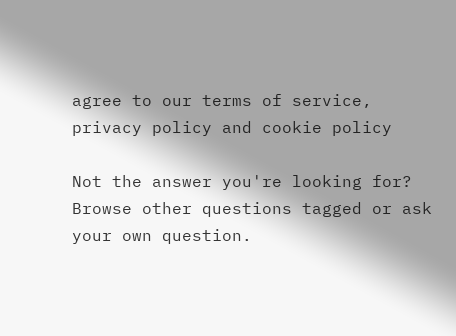agree to our terms of service, privacy policy and cookie policy

Not the answer you're looking for? Browse other questions tagged or ask your own question.